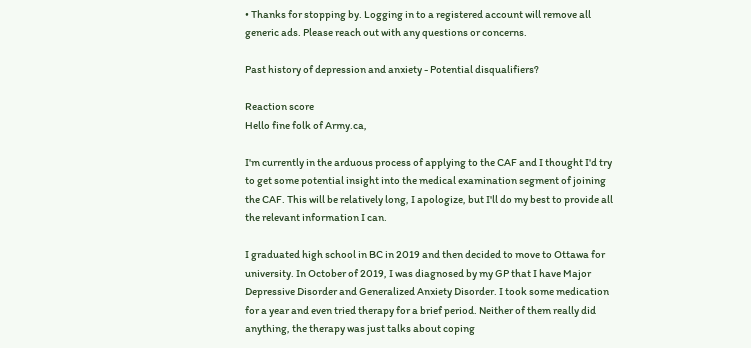• Thanks for stopping by. Logging in to a registered account will remove all generic ads. Please reach out with any questions or concerns.

Past history of depression and anxiety - Potential disqualifiers?

Reaction score
Hello fine folk of Army.ca,

I'm currently in the arduous process of applying to the CAF and I thought I'd try to get some potential insight into the medical examination segment of joining the CAF. This will be relatively long, I apologize, but I'll do my best to provide all the relevant information I can.

I graduated high school in BC in 2019 and then decided to move to Ottawa for university. In October of 2019, I was diagnosed by my GP that I have Major Depressive Disorder and Generalized Anxiety Disorder. I took some medication for a year and even tried therapy for a brief period. Neither of them really did anything, the therapy was just talks about coping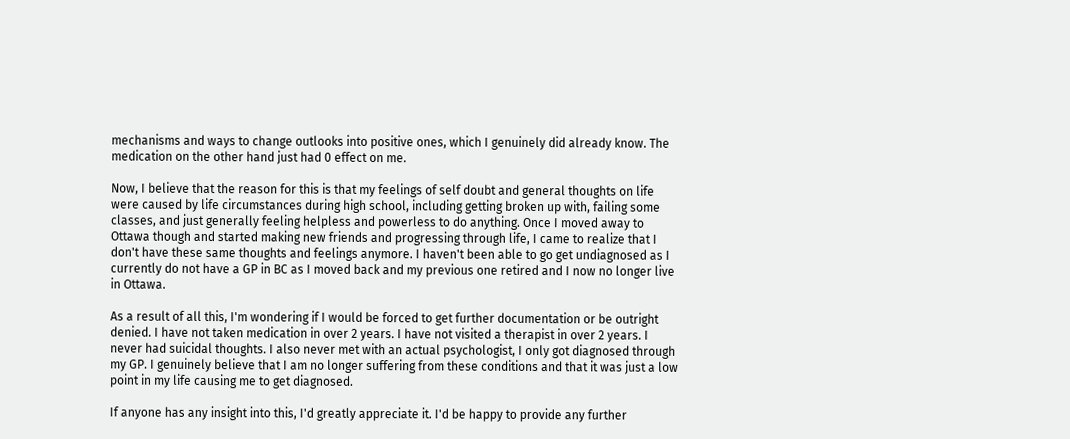mechanisms and ways to change outlooks into positive ones, which I genuinely did already know. The medication on the other hand just had 0 effect on me.

Now, I believe that the reason for this is that my feelings of self doubt and general thoughts on life were caused by life circumstances during high school, including getting broken up with, failing some classes, and just generally feeling helpless and powerless to do anything. Once I moved away to Ottawa though and started making new friends and progressing through life, I came to realize that I don't have these same thoughts and feelings anymore. I haven't been able to go get undiagnosed as I currently do not have a GP in BC as I moved back and my previous one retired and I now no longer live in Ottawa.

As a result of all this, I'm wondering if I would be forced to get further documentation or be outright denied. I have not taken medication in over 2 years. I have not visited a therapist in over 2 years. I never had suicidal thoughts. I also never met with an actual psychologist, I only got diagnosed through my GP. I genuinely believe that I am no longer suffering from these conditions and that it was just a low point in my life causing me to get diagnosed.

If anyone has any insight into this, I'd greatly appreciate it. I'd be happy to provide any further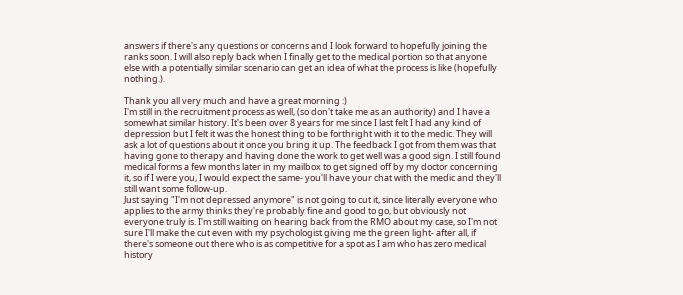answers if there's any questions or concerns and I look forward to hopefully joining the ranks soon. I will also reply back when I finally get to the medical portion so that anyone else with a potentially similar scenario can get an idea of what the process is like (hopefully nothing.).

Thank you all very much and have a great morning :)
I'm still in the recruitment process as well, (so don't take me as an authority) and I have a somewhat similar history. It's been over 8 years for me since I last felt I had any kind of depression but I felt it was the honest thing to be forthright with it to the medic. They will ask a lot of questions about it once you bring it up. The feedback I got from them was that having gone to therapy and having done the work to get well was a good sign. I still found medical forms a few months later in my mailbox to get signed off by my doctor concerning it, so if I were you, I would expect the same- you'll have your chat with the medic and they'll still want some follow-up.
Just saying "I'm not depressed anymore" is not going to cut it, since literally everyone who applies to the army thinks they're probably fine and good to go, but obviously not everyone truly is. I'm still waiting on hearing back from the RMO about my case, so I'm not sure I'll make the cut even with my psychologist giving me the green light- after all, if there's someone out there who is as competitive for a spot as I am who has zero medical history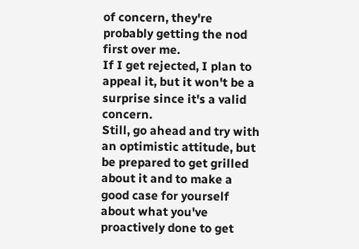of concern, they're probably getting the nod first over me.
If I get rejected, I plan to appeal it, but it won't be a surprise since it's a valid concern.
Still, go ahead and try with an optimistic attitude, but be prepared to get grilled about it and to make a good case for yourself about what you've proactively done to get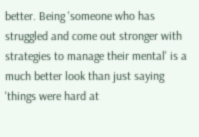better. Being 'someone who has struggled and come out stronger with strategies to manage their mental' is a much better look than just saying 'things were hard at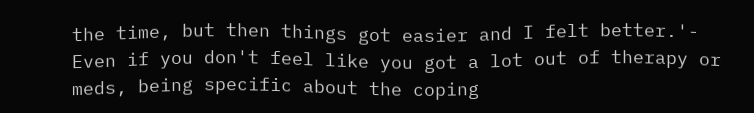the time, but then things got easier and I felt better.'- Even if you don't feel like you got a lot out of therapy or meds, being specific about the coping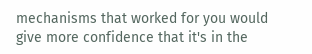mechanisms that worked for you would give more confidence that it's in the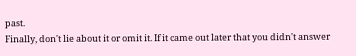past.
Finally, don't lie about it or omit it. If it came out later that you didn't answer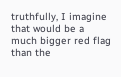truthfully, I imagine that would be a much bigger red flag than the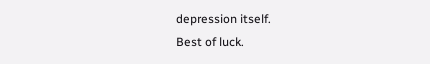depression itself.
Best of luck.